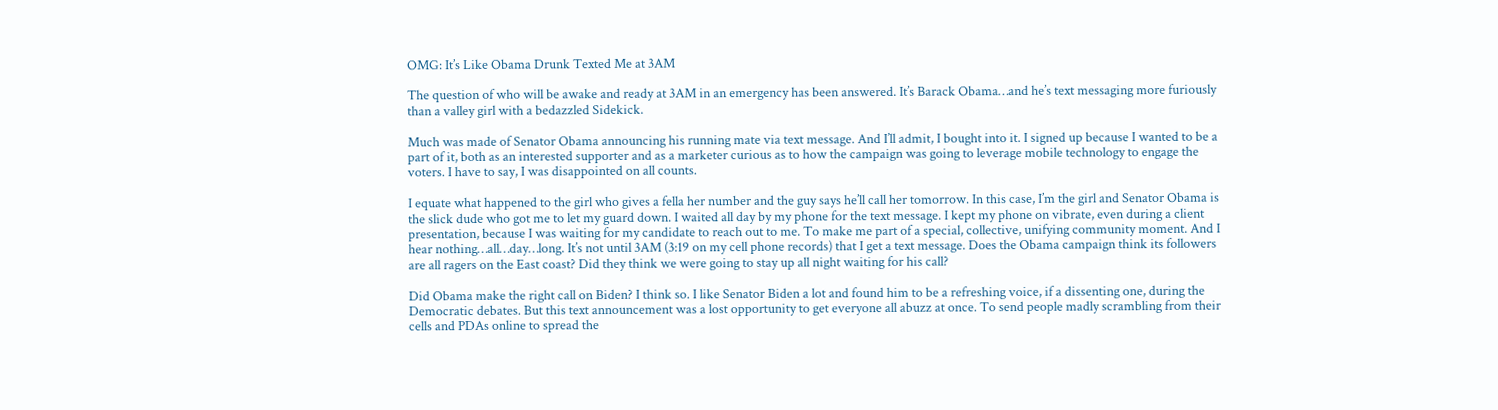OMG: It’s Like Obama Drunk Texted Me at 3AM

The question of who will be awake and ready at 3AM in an emergency has been answered. It’s Barack Obama…and he’s text messaging more furiously than a valley girl with a bedazzled Sidekick.

Much was made of Senator Obama announcing his running mate via text message. And I’ll admit, I bought into it. I signed up because I wanted to be a part of it, both as an interested supporter and as a marketer curious as to how the campaign was going to leverage mobile technology to engage the voters. I have to say, I was disappointed on all counts.

I equate what happened to the girl who gives a fella her number and the guy says he’ll call her tomorrow. In this case, I’m the girl and Senator Obama is the slick dude who got me to let my guard down. I waited all day by my phone for the text message. I kept my phone on vibrate, even during a client presentation, because I was waiting for my candidate to reach out to me. To make me part of a special, collective, unifying community moment. And I hear nothing…all…day…long. It’s not until 3AM (3:19 on my cell phone records) that I get a text message. Does the Obama campaign think its followers are all ragers on the East coast? Did they think we were going to stay up all night waiting for his call?

Did Obama make the right call on Biden? I think so. I like Senator Biden a lot and found him to be a refreshing voice, if a dissenting one, during the Democratic debates. But this text announcement was a lost opportunity to get everyone all abuzz at once. To send people madly scrambling from their cells and PDAs online to spread the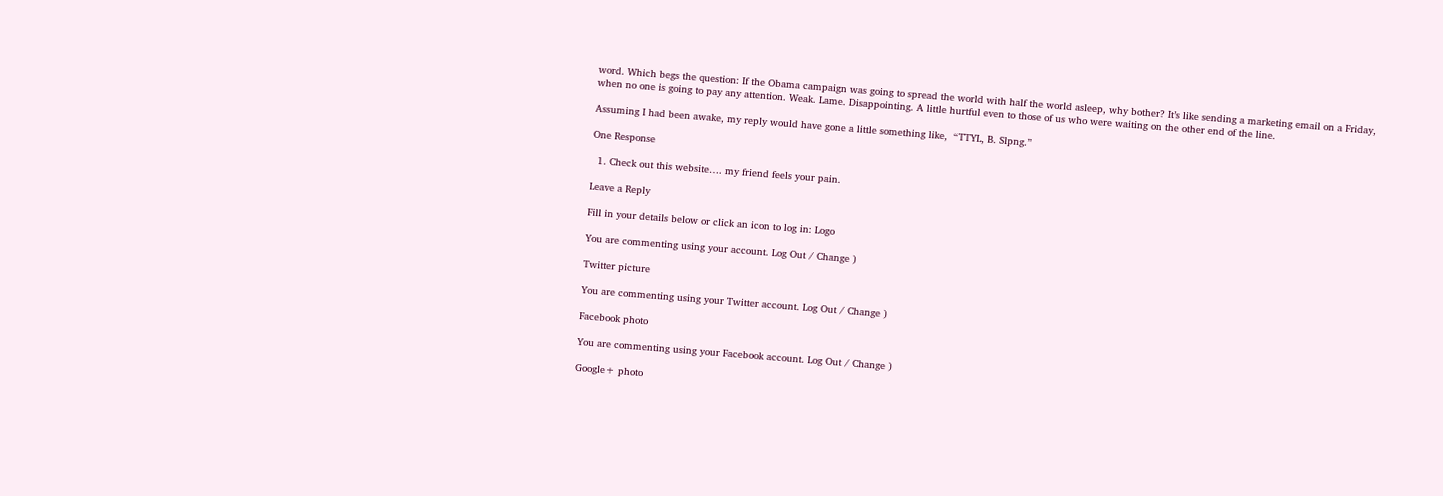word. Which begs the question: If the Obama campaign was going to spread the world with half the world asleep, why bother? It’s like sending a marketing email on a Friday, when no one is going to pay any attention. Weak. Lame. Disappointing. A little hurtful even to those of us who were waiting on the other end of the line.

Assuming I had been awake, my reply would have gone a little something like,  “TTYL, B. Slpng.”

One Response

  1. Check out this website…. my friend feels your pain.

Leave a Reply

Fill in your details below or click an icon to log in: Logo

You are commenting using your account. Log Out / Change )

Twitter picture

You are commenting using your Twitter account. Log Out / Change )

Facebook photo

You are commenting using your Facebook account. Log Out / Change )

Google+ photo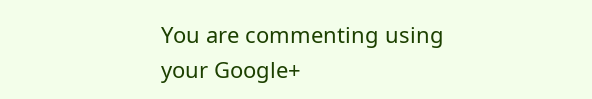You are commenting using your Google+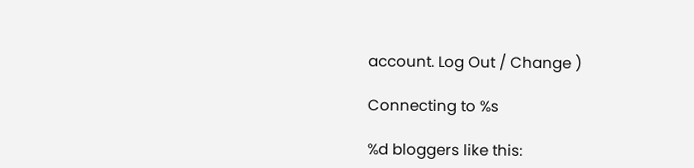account. Log Out / Change )

Connecting to %s

%d bloggers like this: